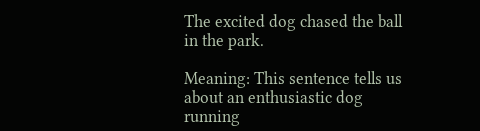The excited dog chased the ball in the park.

Meaning: This sentence tells us about an enthusiastic dog running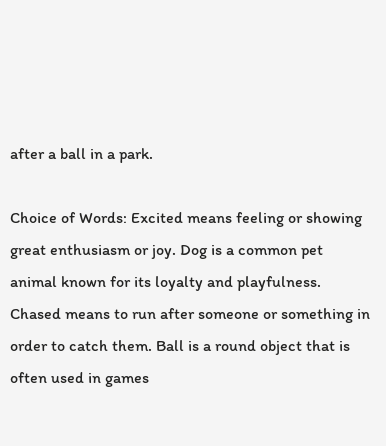after a ball in a park.

Choice of Words: Excited means feeling or showing great enthusiasm or joy. Dog is a common pet animal known for its loyalty and playfulness. Chased means to run after someone or something in order to catch them. Ball is a round object that is often used in games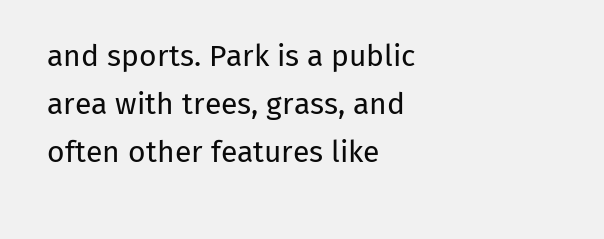and sports. Park is a public area with trees, grass, and often other features like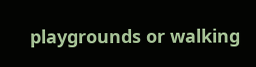playgrounds or walking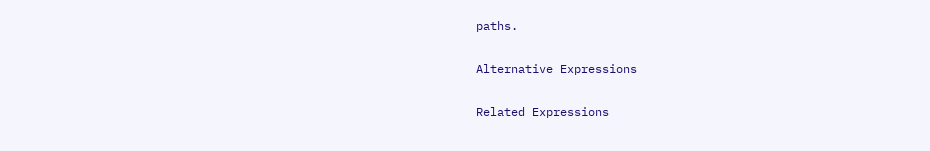paths.

Alternative Expressions

Related Expressions